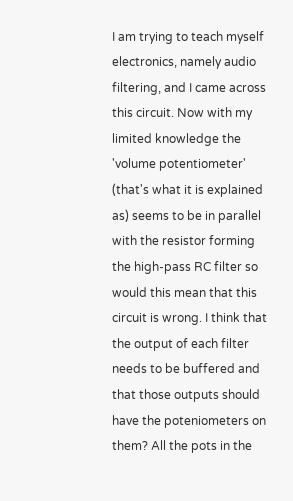I am trying to teach myself electronics, namely audio filtering, and I came across this circuit. Now with my limited knowledge the 'volume potentiometer' (that's what it is explained as) seems to be in parallel with the resistor forming the high-pass RC filter so would this mean that this circuit is wrong. I think that the output of each filter needs to be buffered and that those outputs should have the poteniometers on them? All the pots in the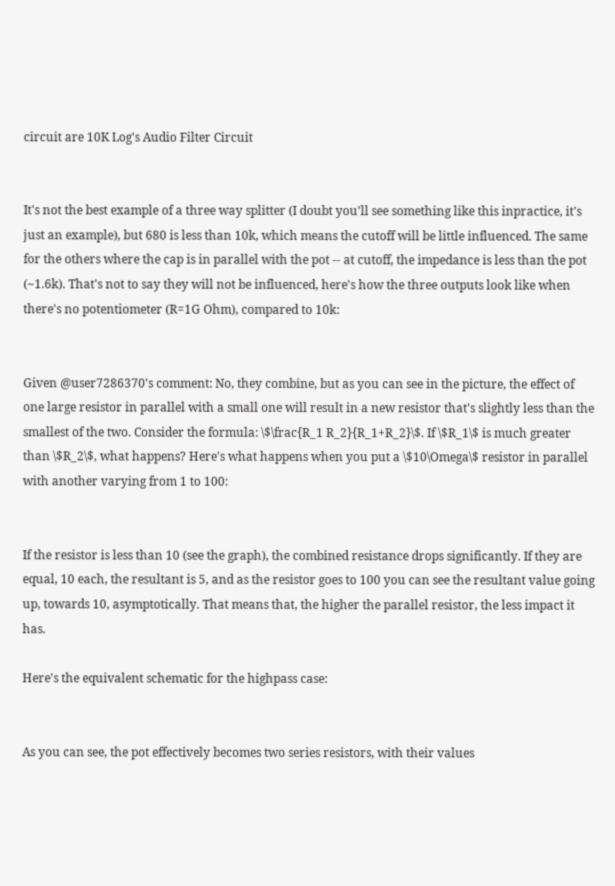circuit are 10K Log's Audio Filter Circuit


It's not the best example of a three way splitter (I doubt you'll see something like this inpractice, it's just an example), but 680 is less than 10k, which means the cutoff will be little influenced. The same for the others where the cap is in parallel with the pot -- at cutoff, the impedance is less than the pot (~1.6k). That's not to say they will not be influenced, here's how the three outputs look like when there's no potentiometer (R=1G Ohm), compared to 10k:


Given @user7286370's comment: No, they combine, but as you can see in the picture, the effect of one large resistor in parallel with a small one will result in a new resistor that's slightly less than the smallest of the two. Consider the formula: \$\frac{R_1 R_2}{R_1+R_2}\$. If \$R_1\$ is much greater than \$R_2\$, what happens? Here's what happens when you put a \$10\Omega\$ resistor in parallel with another varying from 1 to 100:


If the resistor is less than 10 (see the graph), the combined resistance drops significantly. If they are equal, 10 each, the resultant is 5, and as the resistor goes to 100 you can see the resultant value going up, towards 10, asymptotically. That means that, the higher the parallel resistor, the less impact it has.

Here's the equivalent schematic for the highpass case:


As you can see, the pot effectively becomes two series resistors, with their values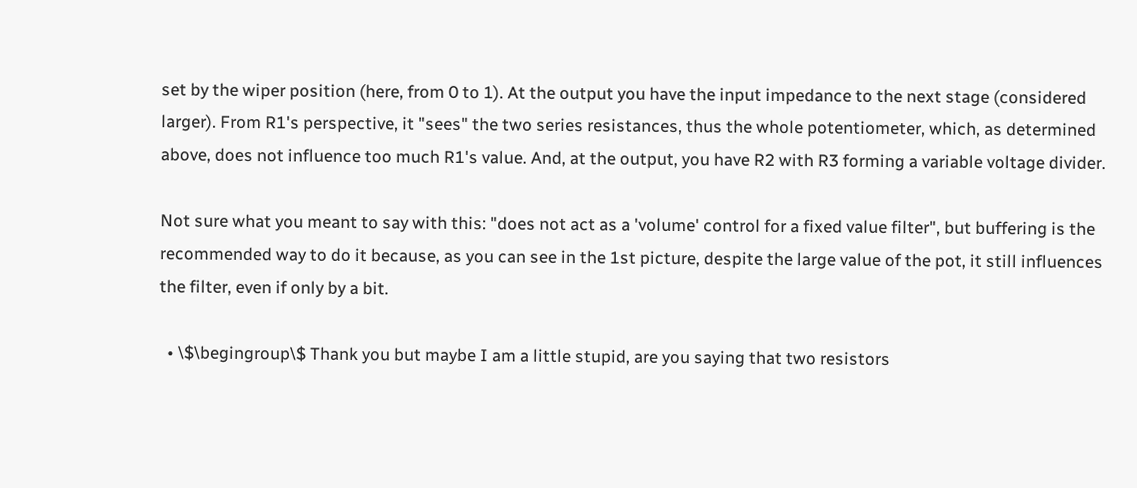set by the wiper position (here, from 0 to 1). At the output you have the input impedance to the next stage (considered larger). From R1's perspective, it "sees" the two series resistances, thus the whole potentiometer, which, as determined above, does not influence too much R1's value. And, at the output, you have R2 with R3 forming a variable voltage divider.

Not sure what you meant to say with this: "does not act as a 'volume' control for a fixed value filter", but buffering is the recommended way to do it because, as you can see in the 1st picture, despite the large value of the pot, it still influences the filter, even if only by a bit.

  • \$\begingroup\$ Thank you but maybe I am a little stupid, are you saying that two resistors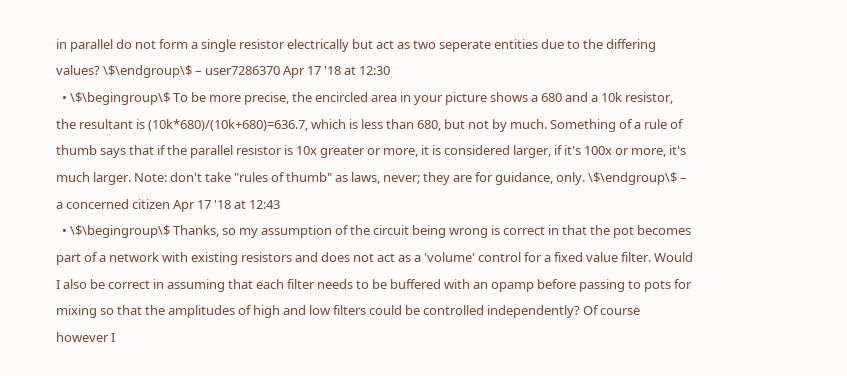in parallel do not form a single resistor electrically but act as two seperate entities due to the differing values? \$\endgroup\$ – user7286370 Apr 17 '18 at 12:30
  • \$\begingroup\$ To be more precise, the encircled area in your picture shows a 680 and a 10k resistor, the resultant is (10k*680)/(10k+680)=636.7, which is less than 680, but not by much. Something of a rule of thumb says that if the parallel resistor is 10x greater or more, it is considered larger, if it's 100x or more, it's much larger. Note: don't take "rules of thumb" as laws, never; they are for guidance, only. \$\endgroup\$ – a concerned citizen Apr 17 '18 at 12:43
  • \$\begingroup\$ Thanks, so my assumption of the circuit being wrong is correct in that the pot becomes part of a network with existing resistors and does not act as a 'volume' control for a fixed value filter. Would I also be correct in assuming that each filter needs to be buffered with an opamp before passing to pots for mixing so that the amplitudes of high and low filters could be controlled independently? Of course however I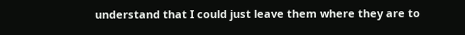understand that I could just leave them where they are to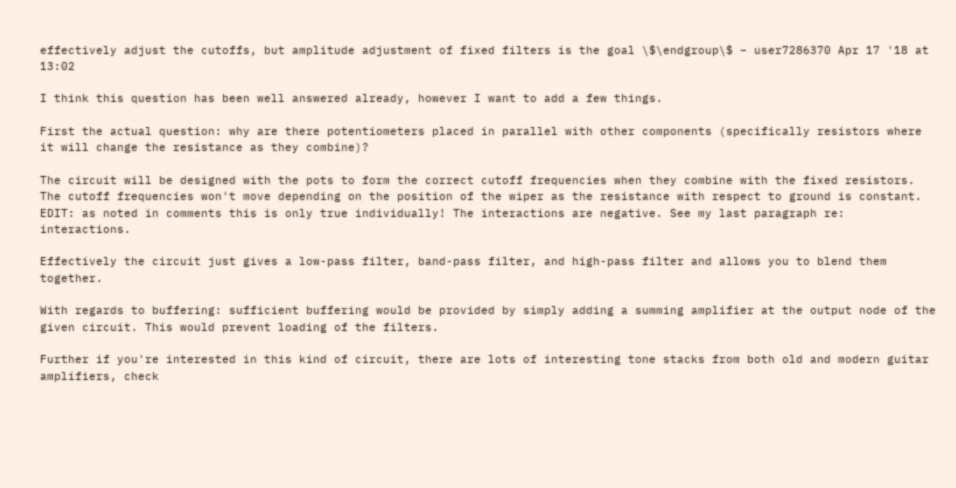effectively adjust the cutoffs, but amplitude adjustment of fixed filters is the goal \$\endgroup\$ – user7286370 Apr 17 '18 at 13:02

I think this question has been well answered already, however I want to add a few things.

First the actual question: why are there potentiometers placed in parallel with other components (specifically resistors where it will change the resistance as they combine)?

The circuit will be designed with the pots to form the correct cutoff frequencies when they combine with the fixed resistors. The cutoff frequencies won't move depending on the position of the wiper as the resistance with respect to ground is constant. EDIT: as noted in comments this is only true individually! The interactions are negative. See my last paragraph re: interactions.

Effectively the circuit just gives a low-pass filter, band-pass filter, and high-pass filter and allows you to blend them together.

With regards to buffering: sufficient buffering would be provided by simply adding a summing amplifier at the output node of the given circuit. This would prevent loading of the filters.

Further if you're interested in this kind of circuit, there are lots of interesting tone stacks from both old and modern guitar amplifiers, check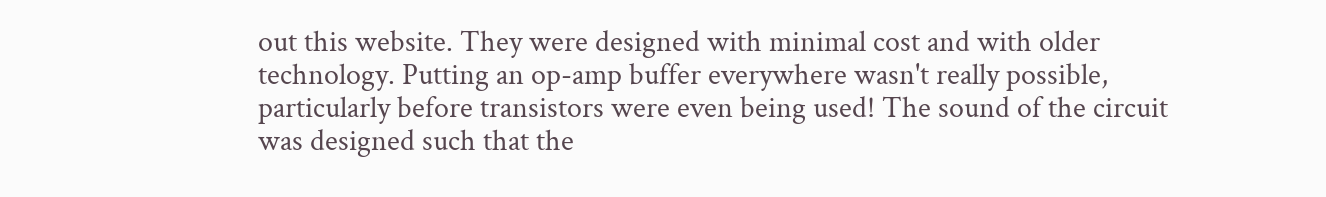out this website. They were designed with minimal cost and with older technology. Putting an op-amp buffer everywhere wasn't really possible, particularly before transistors were even being used! The sound of the circuit was designed such that the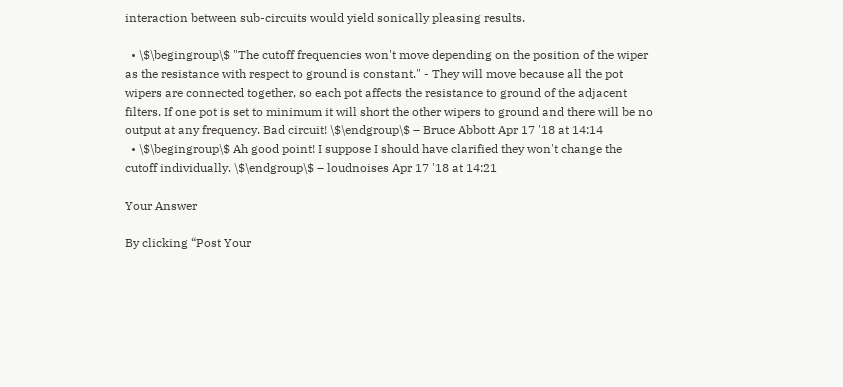interaction between sub-circuits would yield sonically pleasing results.

  • \$\begingroup\$ "The cutoff frequencies won't move depending on the position of the wiper as the resistance with respect to ground is constant." - They will move because all the pot wipers are connected together, so each pot affects the resistance to ground of the adjacent filters. If one pot is set to minimum it will short the other wipers to ground and there will be no output at any frequency. Bad circuit! \$\endgroup\$ – Bruce Abbott Apr 17 '18 at 14:14
  • \$\begingroup\$ Ah good point! I suppose I should have clarified they won't change the cutoff individually. \$\endgroup\$ – loudnoises Apr 17 '18 at 14:21

Your Answer

By clicking “Post Your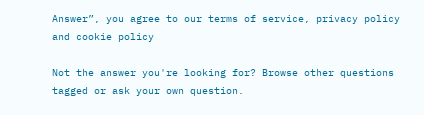Answer”, you agree to our terms of service, privacy policy and cookie policy

Not the answer you're looking for? Browse other questions tagged or ask your own question.